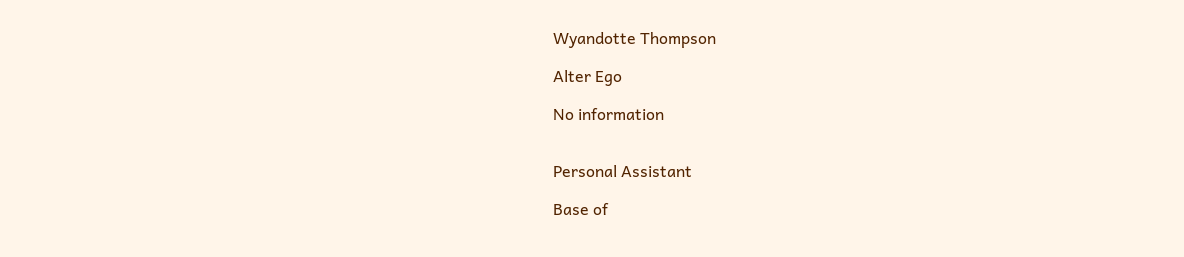Wyandotte Thompson

Alter Ego

No information


Personal Assistant

Base of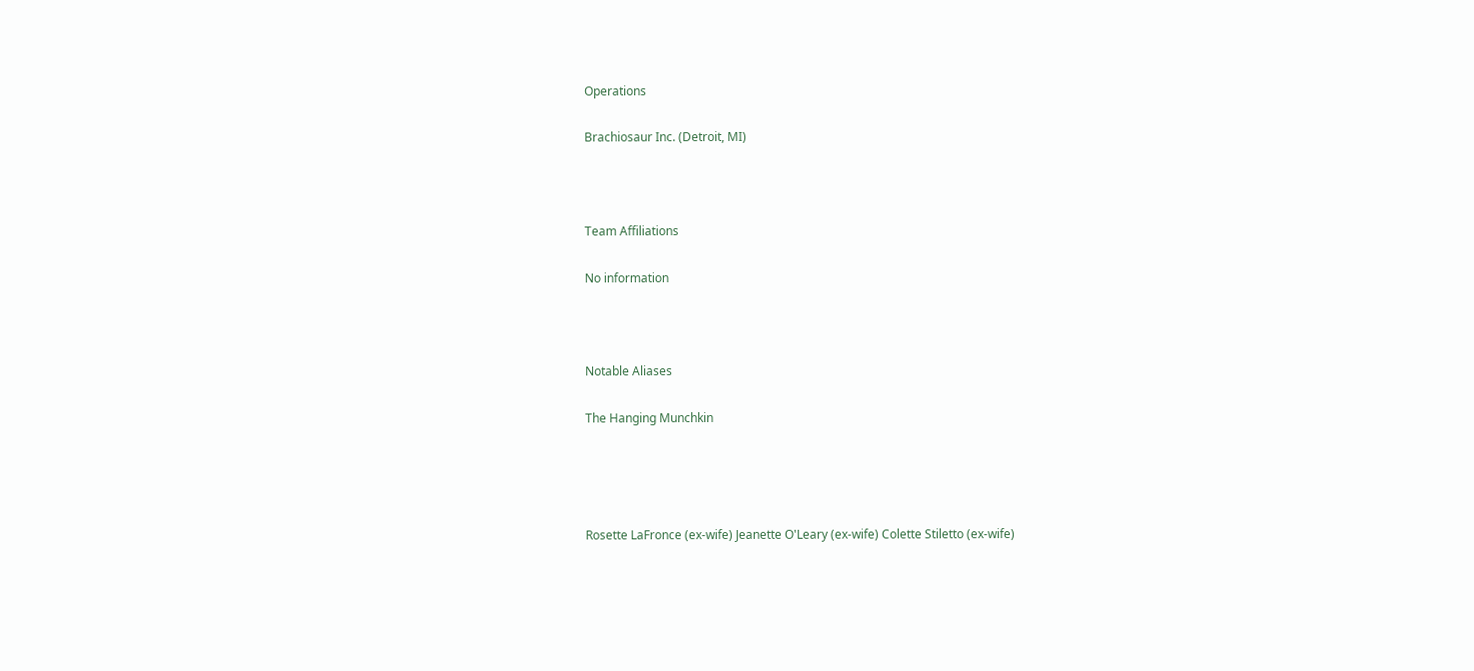Operations

Brachiosaur Inc. (Detroit, MI)



Team Affiliations

No information



Notable Aliases

The Hanging Munchkin




Rosette LaFronce (ex-wife) Jeanette O'Leary (ex-wife) Colette Stiletto (ex-wife)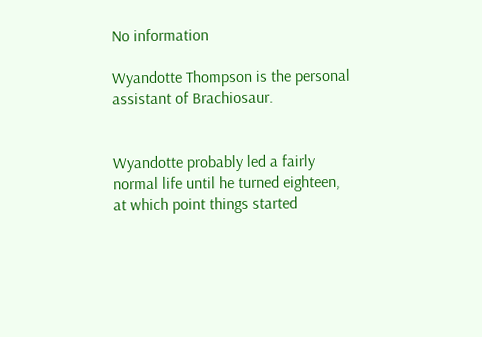No information

Wyandotte Thompson is the personal assistant of Brachiosaur.


Wyandotte probably led a fairly normal life until he turned eighteen, at which point things started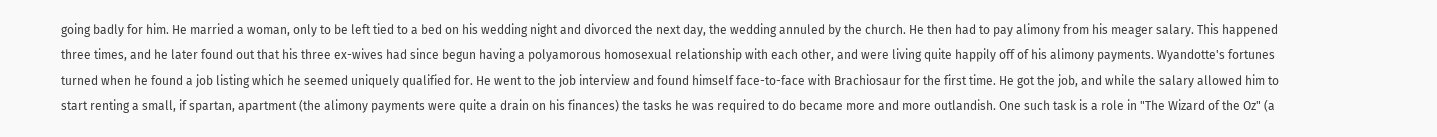going badly for him. He married a woman, only to be left tied to a bed on his wedding night and divorced the next day, the wedding annuled by the church. He then had to pay alimony from his meager salary. This happened three times, and he later found out that his three ex-wives had since begun having a polyamorous homosexual relationship with each other, and were living quite happily off of his alimony payments. Wyandotte's fortunes turned when he found a job listing which he seemed uniquely qualified for. He went to the job interview and found himself face-to-face with Brachiosaur for the first time. He got the job, and while the salary allowed him to start renting a small, if spartan, apartment (the alimony payments were quite a drain on his finances) the tasks he was required to do became more and more outlandish. One such task is a role in "The Wizard of the Oz" (a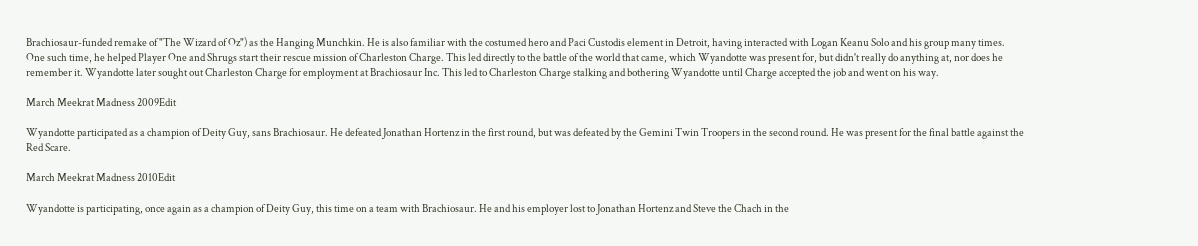Brachiosaur-funded remake of "The Wizard of Oz") as the Hanging Munchkin. He is also familiar with the costumed hero and Paci Custodis element in Detroit, having interacted with Logan Keanu Solo and his group many times. One such time, he helped Player One and Shrugs start their rescue mission of Charleston Charge. This led directly to the battle of the world that came, which Wyandotte was present for, but didn't really do anything at, nor does he remember it. Wyandotte later sought out Charleston Charge for employment at Brachiosaur Inc. This led to Charleston Charge stalking and bothering Wyandotte until Charge accepted the job and went on his way.

March Meekrat Madness 2009Edit

Wyandotte participated as a champion of Deity Guy, sans Brachiosaur. He defeated Jonathan Hortenz in the first round, but was defeated by the Gemini Twin Troopers in the second round. He was present for the final battle against the Red Scare.

March Meekrat Madness 2010Edit

Wyandotte is participating, once again as a champion of Deity Guy, this time on a team with Brachiosaur. He and his employer lost to Jonathan Hortenz and Steve the Chach in the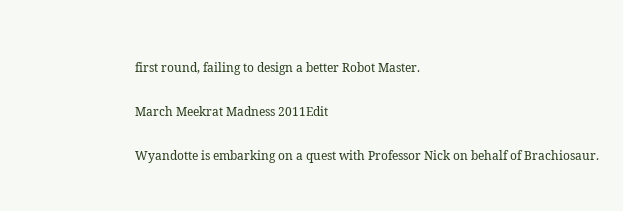first round, failing to design a better Robot Master.

March Meekrat Madness 2011Edit

Wyandotte is embarking on a quest with Professor Nick on behalf of Brachiosaur.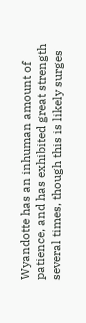Wyandotte has an inhuman amount of patience, and has exhibited great strength several times, though this is likely surges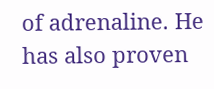of adrenaline. He has also proven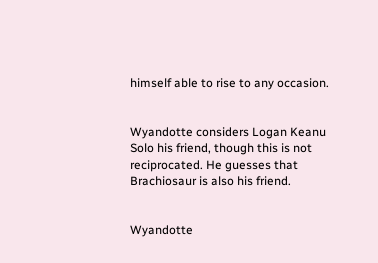himself able to rise to any occasion.


Wyandotte considers Logan Keanu Solo his friend, though this is not reciprocated. He guesses that Brachiosaur is also his friend.


Wyandotte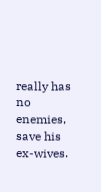really has no enemies, save his ex-wives.